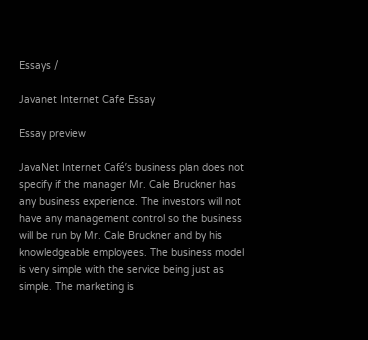Essays /

Javanet Internet Cafe Essay

Essay preview

JavaNet Internet Café’s business plan does not specify if the manager Mr. Cale Bruckner has any business experience. The investors will not have any management control so the business will be run by Mr. Cale Bruckner and by his knowledgeable employees. The business model is very simple with the service being just as simple. The marketing is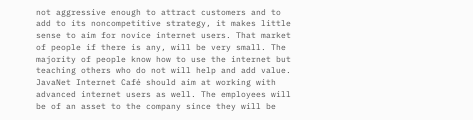not aggressive enough to attract customers and to add to its noncompetitive strategy, it makes little sense to aim for novice internet users. That market of people if there is any, will be very small. The majority of people know how to use the internet but teaching others who do not will help and add value. JavaNet Internet Café should aim at working with advanced internet users as well. The employees will be of an asset to the company since they will be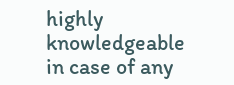highly knowledgeable in case of any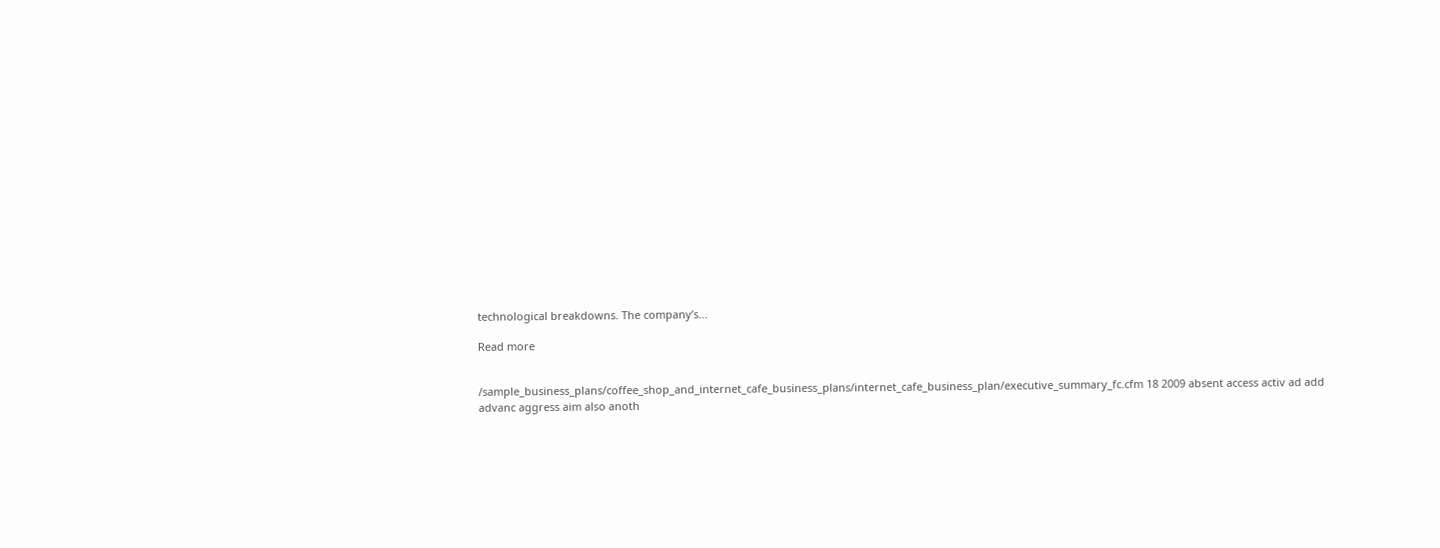technological breakdowns. The company’s...

Read more


/sample_business_plans/coffee_shop_and_internet_cafe_business_plans/internet_cafe_business_plan/executive_summary_fc.cfm 18 2009 absent access activ ad add advanc aggress aim also anoth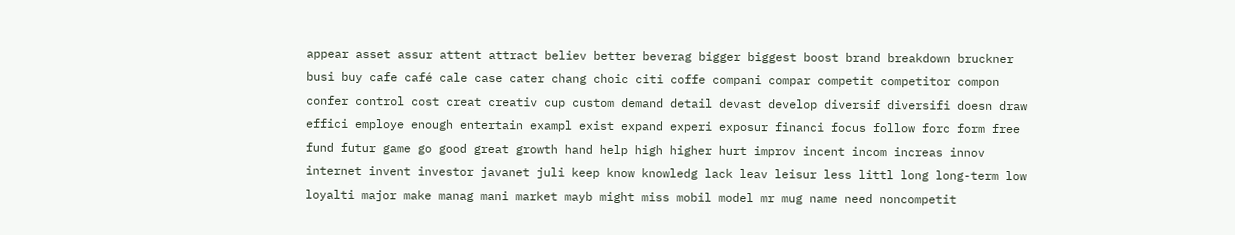appear asset assur attent attract believ better beverag bigger biggest boost brand breakdown bruckner busi buy cafe café cale case cater chang choic citi coffe compani compar competit competitor compon confer control cost creat creativ cup custom demand detail devast develop diversif diversifi doesn draw effici employe enough entertain exampl exist expand experi exposur financi focus follow forc form free fund futur game go good great growth hand help high higher hurt improv incent incom increas innov internet invent investor javanet juli keep know knowledg lack leav leisur less littl long long-term low loyalti major make manag mani market mayb might miss mobil model mr mug name need noncompetit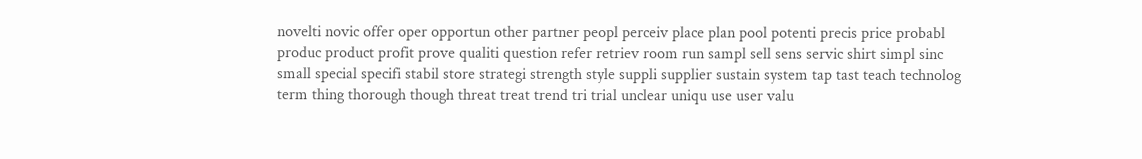novelti novic offer oper opportun other partner peopl perceiv place plan pool potenti precis price probabl produc product profit prove qualiti question refer retriev room run sampl sell sens servic shirt simpl sinc small special specifi stabil store strategi strength style suppli supplier sustain system tap tast teach technolog term thing thorough though threat treat trend tri trial unclear uniqu use user valu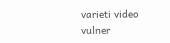varieti video vulner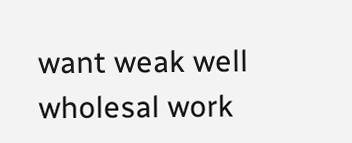want weak well wholesal work